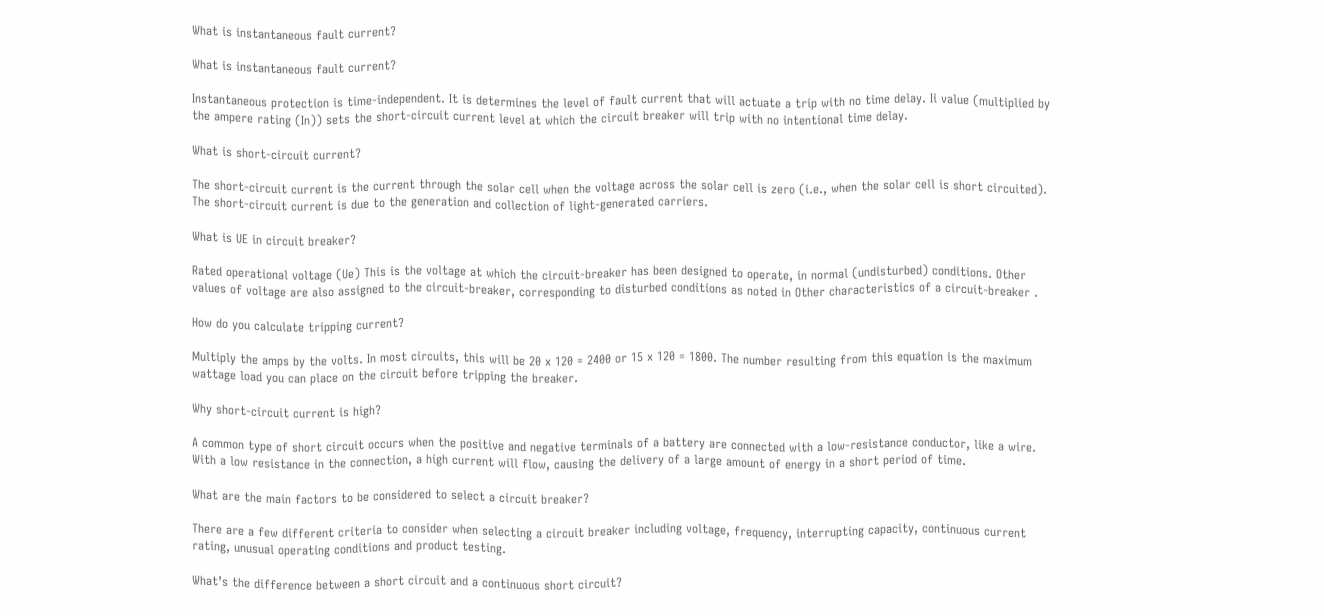What is instantaneous fault current?

What is instantaneous fault current?

Instantaneous protection is time-independent. It is determines the level of fault current that will actuate a trip with no time delay. Ii value (multiplied by the ampere rating (In)) sets the short-circuit current level at which the circuit breaker will trip with no intentional time delay.

What is short-circuit current?

The short-circuit current is the current through the solar cell when the voltage across the solar cell is zero (i.e., when the solar cell is short circuited). The short-circuit current is due to the generation and collection of light-generated carriers.

What is UE in circuit breaker?

Rated operational voltage (Ue) This is the voltage at which the circuit-breaker has been designed to operate, in normal (undisturbed) conditions. Other values of voltage are also assigned to the circuit-breaker, corresponding to disturbed conditions as noted in Other characteristics of a circuit-breaker .

How do you calculate tripping current?

Multiply the amps by the volts. In most circuits, this will be 20 x 120 = 2400 or 15 x 120 = 1800. The number resulting from this equation is the maximum wattage load you can place on the circuit before tripping the breaker.

Why short-circuit current is high?

A common type of short circuit occurs when the positive and negative terminals of a battery are connected with a low-resistance conductor, like a wire. With a low resistance in the connection, a high current will flow, causing the delivery of a large amount of energy in a short period of time.

What are the main factors to be considered to select a circuit breaker?

There are a few different criteria to consider when selecting a circuit breaker including voltage, frequency, interrupting capacity, continuous current rating, unusual operating conditions and product testing.

What’s the difference between a short circuit and a continuous short circuit?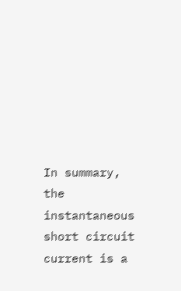In summary, the instantaneous short circuit current is a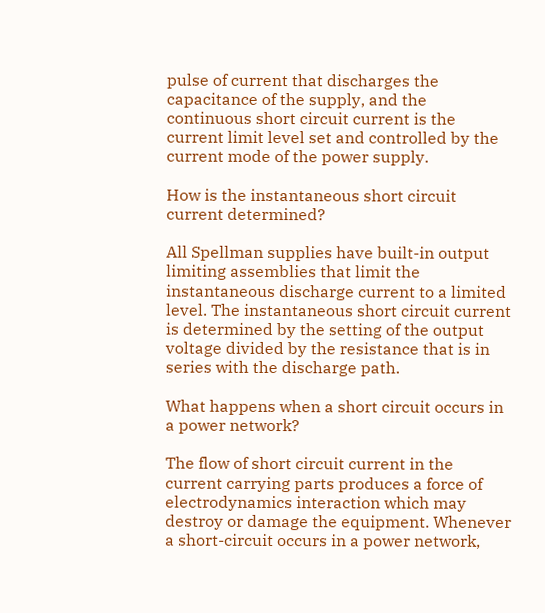pulse of current that discharges the capacitance of the supply, and the continuous short circuit current is the current limit level set and controlled by the current mode of the power supply.

How is the instantaneous short circuit current determined?

All Spellman supplies have built-in output limiting assemblies that limit the instantaneous discharge current to a limited level. The instantaneous short circuit current is determined by the setting of the output voltage divided by the resistance that is in series with the discharge path.

What happens when a short circuit occurs in a power network?

The flow of short circuit current in the current carrying parts produces a force of electrodynamics interaction which may destroy or damage the equipment. Whenever a short-circuit occurs in a power network,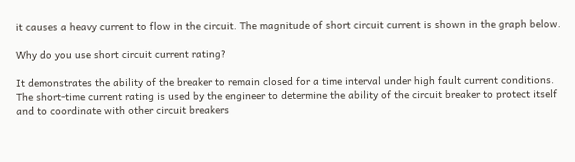it causes a heavy current to flow in the circuit. The magnitude of short circuit current is shown in the graph below.

Why do you use short circuit current rating?

It demonstrates the ability of the breaker to remain closed for a time interval under high fault current conditions. The short-time current rating is used by the engineer to determine the ability of the circuit breaker to protect itself and to coordinate with other circuit breakers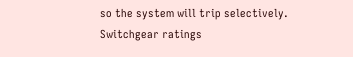so the system will trip selectively. Switchgear ratings